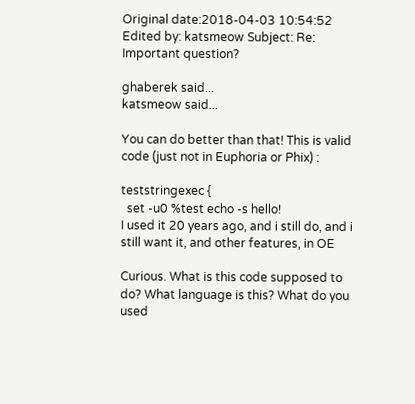Original date:2018-04-03 10:54:52 Edited by: katsmeow Subject: Re: Important question?

ghaberek said...
katsmeow said...

You can do better than that! This is valid code (just not in Euphoria or Phix) :

teststringexec {
  set -u0 %test echo -s hello!
I used it 20 years ago, and i still do, and i still want it, and other features, in OE

Curious. What is this code supposed to do? What language is this? What do you used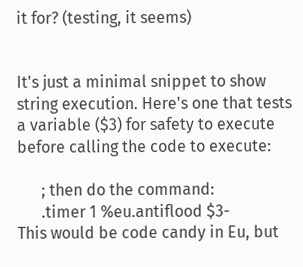it for? (testing, it seems)


It's just a minimal snippet to show string execution. Here's one that tests a variable ($3) for safety to execute before calling the code to execute:

      ; then do the command:
      .timer 1 %eu.antiflood $3-
This would be code candy in Eu, but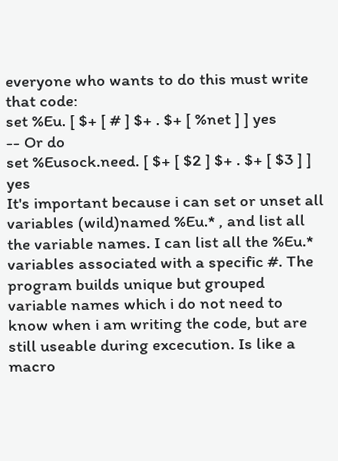everyone who wants to do this must write that code:
set %Eu. [ $+ [ # ] $+ . $+ [ %net ] ] yes
-- Or do
set %Eusock.need. [ $+ [ $2 ] $+ . $+ [ $3 ] ] yes
It's important because i can set or unset all variables (wild)named %Eu.* , and list all the variable names. I can list all the %Eu.* variables associated with a specific #. The program builds unique but grouped variable names which i do not need to know when i am writing the code, but are still useable during excecution. Is like a macro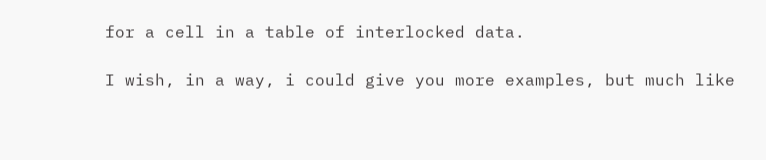for a cell in a table of interlocked data.

I wish, in a way, i could give you more examples, but much like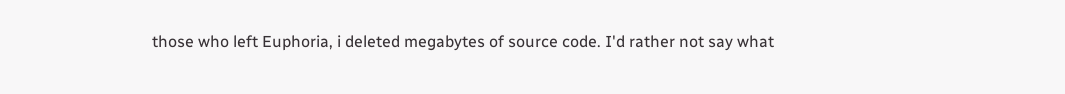those who left Euphoria, i deleted megabytes of source code. I'd rather not say what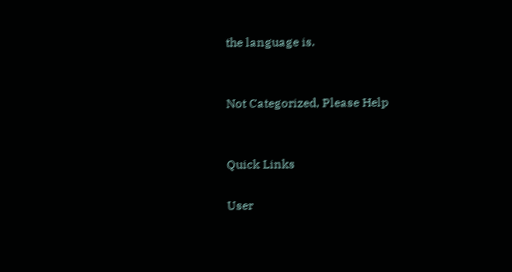the language is.


Not Categorized, Please Help


Quick Links

User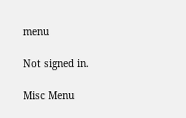menu

Not signed in.

Misc Menu